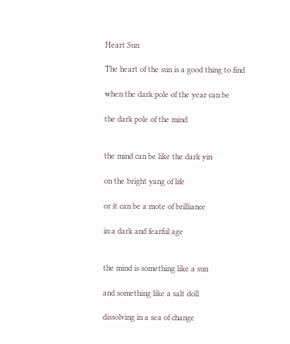Heart Sun

The heart of the sun is a good thing to find

when the dark pole of the year can be

the dark pole of the mind


the mind can be like the dark yin

on the bright yang of life

or it can be a mote of brilliance

in a dark and fearful age


the mind is something like a sun

and something like a salt doll

dissolving in a sea of change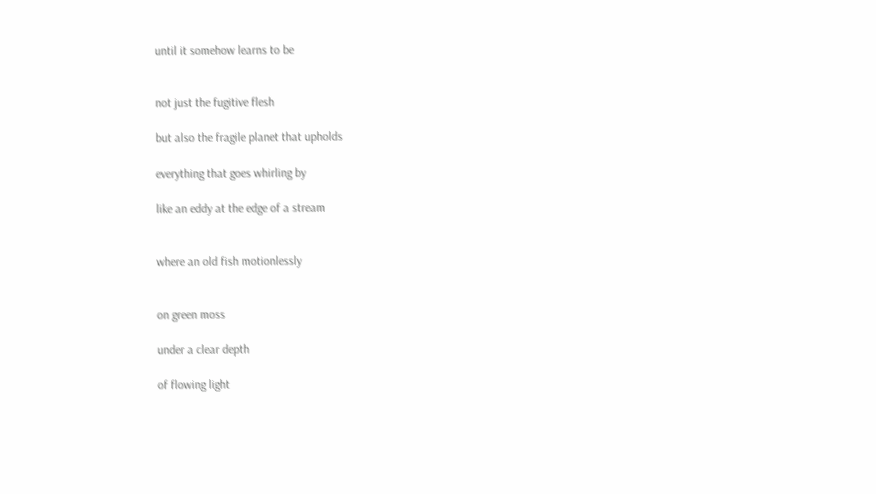until it somehow learns to be


not just the fugitive flesh

but also the fragile planet that upholds

everything that goes whirling by

like an eddy at the edge of a stream


where an old fish motionlessly


on green moss

under a clear depth

of flowing light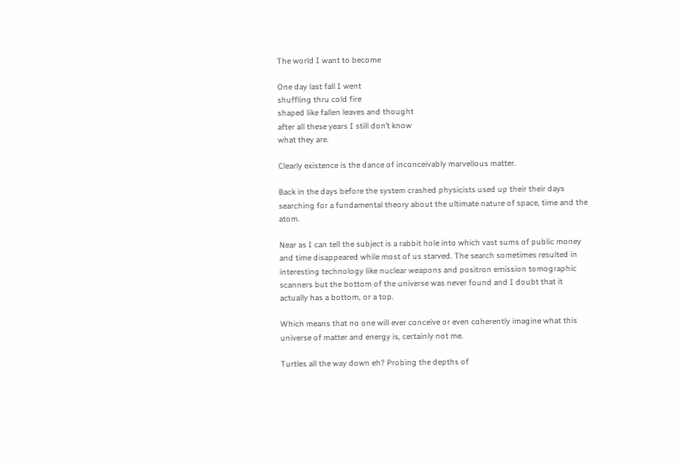The world I want to become

One day last fall I went
shuffling thru cold fire
shaped like fallen leaves and thought
after all these years I still don’t know
what they are.

Clearly existence is the dance of inconceivably marvellous matter.

Back in the days before the system crashed physicists used up their their days searching for a fundamental theory about the ultimate nature of space, time and the atom.

Near as I can tell the subject is a rabbit hole into which vast sums of public money and time disappeared while most of us starved. The search sometimes resulted in interesting technology like nuclear weapons and positron emission tomographic scanners but the bottom of the universe was never found and I doubt that it actually has a bottom, or a top.

Which means that no one will ever conceive or even coherently imagine what this universe of matter and energy is, certainly not me.

Turtles all the way down eh? Probing the depths of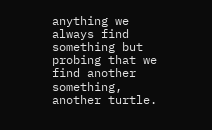anything we always find something but probing that we find another something, another turtle.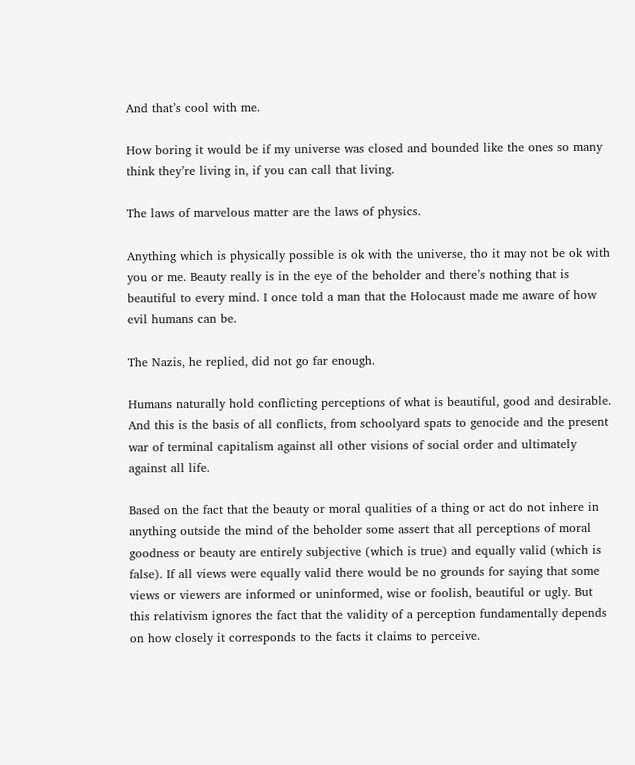And that’s cool with me.

How boring it would be if my universe was closed and bounded like the ones so many think they’re living in, if you can call that living.

The laws of marvelous matter are the laws of physics.

Anything which is physically possible is ok with the universe, tho it may not be ok with you or me. Beauty really is in the eye of the beholder and there’s nothing that is beautiful to every mind. I once told a man that the Holocaust made me aware of how evil humans can be.

The Nazis, he replied, did not go far enough.

Humans naturally hold conflicting perceptions of what is beautiful, good and desirable. And this is the basis of all conflicts, from schoolyard spats to genocide and the present war of terminal capitalism against all other visions of social order and ultimately against all life.

Based on the fact that the beauty or moral qualities of a thing or act do not inhere in anything outside the mind of the beholder some assert that all perceptions of moral goodness or beauty are entirely subjective (which is true) and equally valid (which is false). If all views were equally valid there would be no grounds for saying that some views or viewers are informed or uninformed, wise or foolish, beautiful or ugly. But this relativism ignores the fact that the validity of a perception fundamentally depends on how closely it corresponds to the facts it claims to perceive.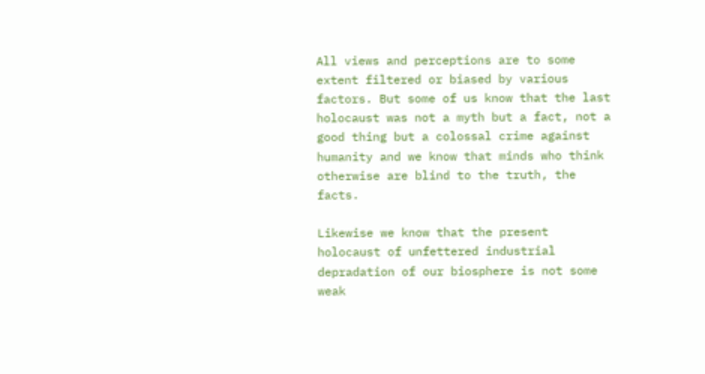All views and perceptions are to some extent filtered or biased by various factors. But some of us know that the last holocaust was not a myth but a fact, not a good thing but a colossal crime against humanity and we know that minds who think otherwise are blind to the truth, the facts.

Likewise we know that the present holocaust of unfettered industrial depradation of our biosphere is not some weak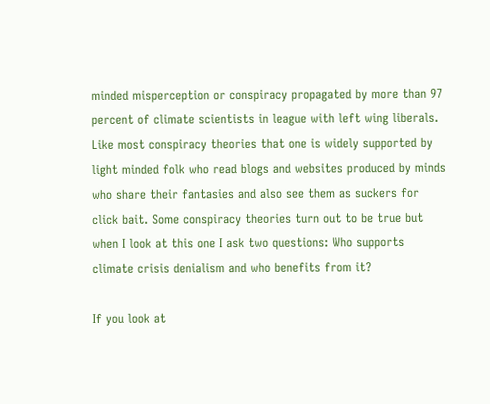minded misperception or conspiracy propagated by more than 97 percent of climate scientists in league with left wing liberals. Like most conspiracy theories that one is widely supported by light minded folk who read blogs and websites produced by minds who share their fantasies and also see them as suckers for click bait. Some conspiracy theories turn out to be true but when I look at this one I ask two questions: Who supports climate crisis denialism and who benefits from it?

If you look at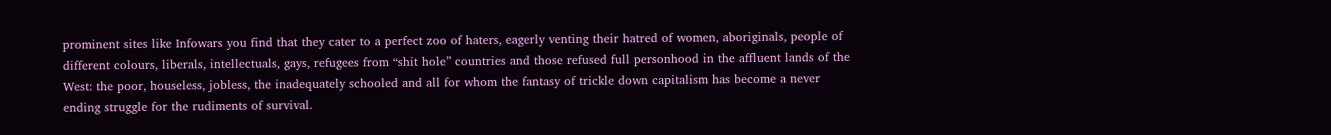prominent sites like Infowars you find that they cater to a perfect zoo of haters, eagerly venting their hatred of women, aboriginals, people of different colours, liberals, intellectuals, gays, refugees from “shit hole” countries and those refused full personhood in the affluent lands of the West: the poor, houseless, jobless, the inadequately schooled and all for whom the fantasy of trickle down capitalism has become a never ending struggle for the rudiments of survival.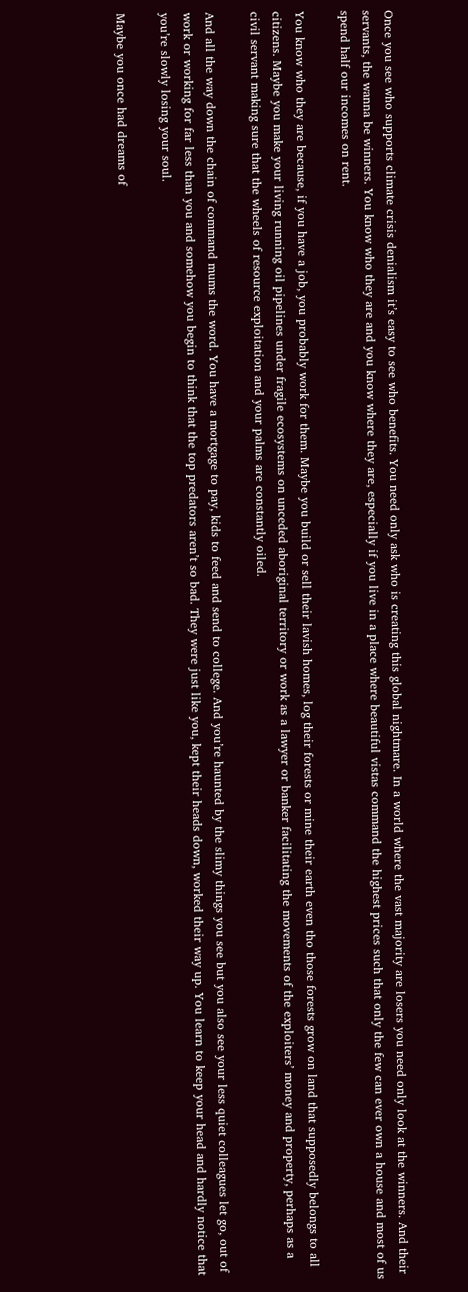Once you see who supports climate crisis denialism it’s easy to see who benefits. You need only ask who is creating this global nightmare. In a world where the vast majority are losers you need only look at the winners. And their servants, the wanna be winners. You know who they are and you know where they are, especially if you live in a place where beautiful vistas command the highest prices such that only the few can ever own a house and most of us spend half our incomes on rent.

You know who they are because, if you have a job, you probably work for them. Maybe you build or sell their lavish homes, log their forests or mine their earth even tho those forests grow on land that supposedly belongs to all citizens. Maybe you make your living running oil pipelines under fragile ecosystems on unceded aboriginal territory or work as a lawyer or banker facilitating the movements of the exploiters’ money and property, perhaps as a civil servant making sure that the wheels of resource exploitation and your palms are constantly oiled.

And all the way down the chain of command mums the word. You have a mortgage to pay, kids to feed and send to college. And you’re haunted by the slimy things you see but you also see your less quiet colleagues let go, out of work or working for far less than you and somehow you begin to think that the top predators aren’t so bad. They were just like you, kept their heads down, worked their way up. You learn to keep your head and hardly notice that you’re slowly losing your soul.

Maybe you once had dreams of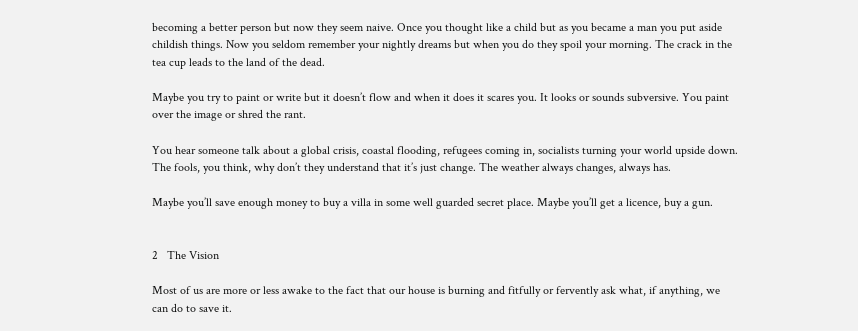becoming a better person but now they seem naive. Once you thought like a child but as you became a man you put aside childish things. Now you seldom remember your nightly dreams but when you do they spoil your morning. The crack in the tea cup leads to the land of the dead.

Maybe you try to paint or write but it doesn’t flow and when it does it scares you. It looks or sounds subversive. You paint over the image or shred the rant.

You hear someone talk about a global crisis, coastal flooding, refugees coming in, socialists turning your world upside down. The fools, you think, why don’t they understand that it’s just change. The weather always changes, always has.

Maybe you’ll save enough money to buy a villa in some well guarded secret place. Maybe you’ll get a licence, buy a gun.


2   The Vision

Most of us are more or less awake to the fact that our house is burning and fitfully or fervently ask what, if anything, we can do to save it.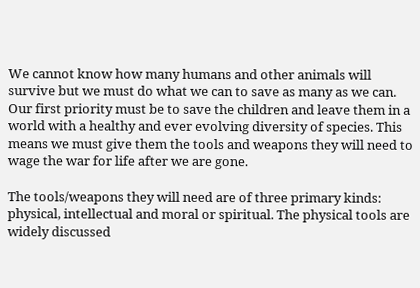We cannot know how many humans and other animals will survive but we must do what we can to save as many as we can. Our first priority must be to save the children and leave them in a world with a healthy and ever evolving diversity of species. This means we must give them the tools and weapons they will need to wage the war for life after we are gone.

The tools/weapons they will need are of three primary kinds: physical, intellectual and moral or spiritual. The physical tools are widely discussed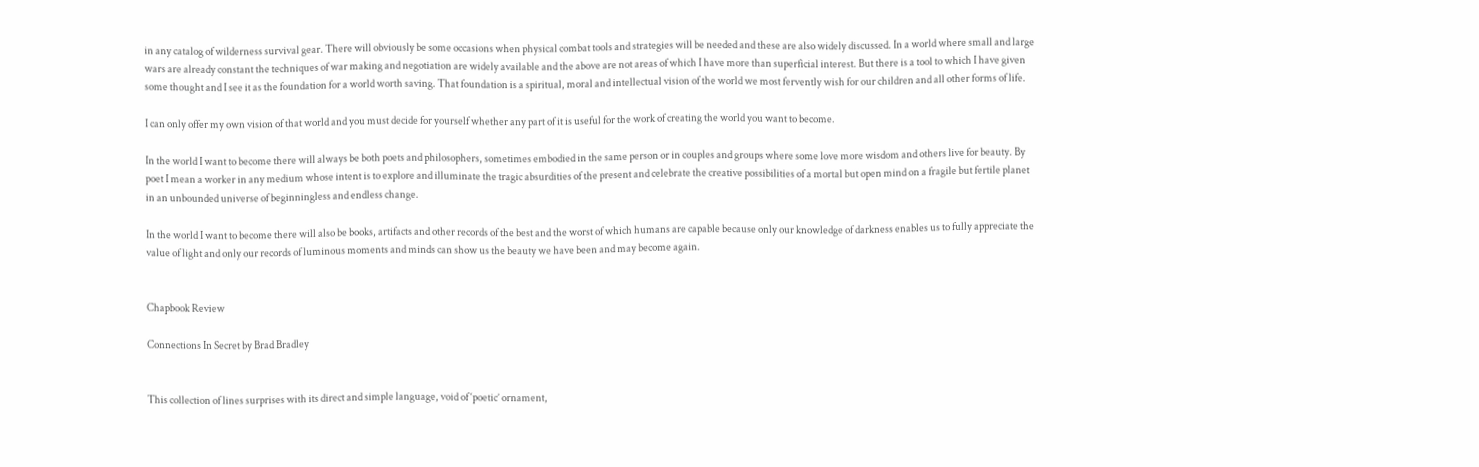in any catalog of wilderness survival gear. There will obviously be some occasions when physical combat tools and strategies will be needed and these are also widely discussed. In a world where small and large wars are already constant the techniques of war making and negotiation are widely available and the above are not areas of which I have more than superficial interest. But there is a tool to which I have given some thought and I see it as the foundation for a world worth saving. That foundation is a spiritual, moral and intellectual vision of the world we most fervently wish for our children and all other forms of life.

I can only offer my own vision of that world and you must decide for yourself whether any part of it is useful for the work of creating the world you want to become.

In the world I want to become there will always be both poets and philosophers, sometimes embodied in the same person or in couples and groups where some love more wisdom and others live for beauty. By poet I mean a worker in any medium whose intent is to explore and illuminate the tragic absurdities of the present and celebrate the creative possibilities of a mortal but open mind on a fragile but fertile planet in an unbounded universe of beginningless and endless change.

In the world I want to become there will also be books, artifacts and other records of the best and the worst of which humans are capable because only our knowledge of darkness enables us to fully appreciate the value of light and only our records of luminous moments and minds can show us the beauty we have been and may become again.


Chapbook Review

Connections In Secret by Brad Bradley


This collection of lines surprises with its direct and simple language, void of ‘poetic’ ornament,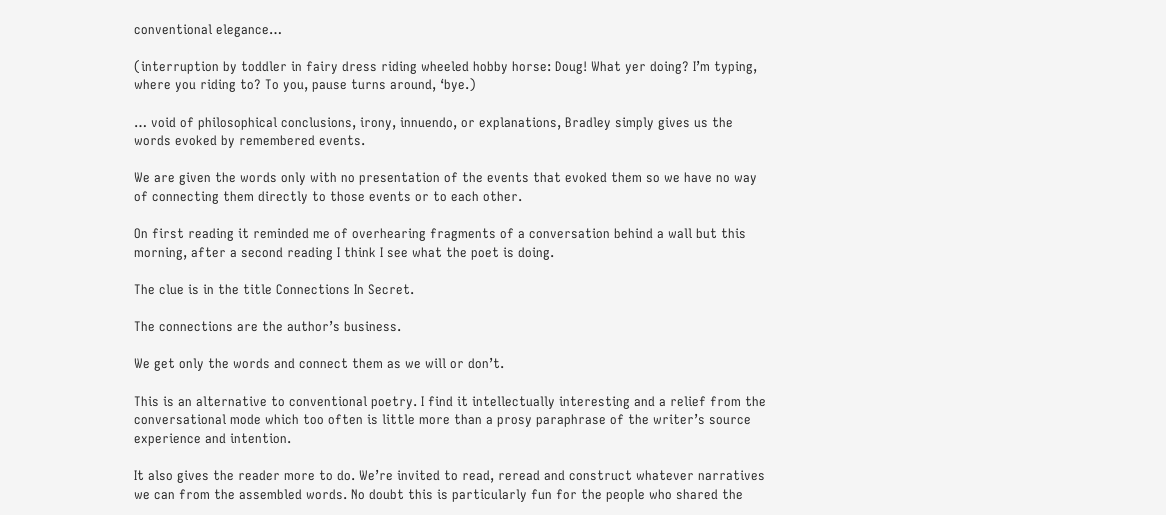conventional elegance…

(interruption by toddler in fairy dress riding wheeled hobby horse: Doug! What yer doing? I’m typing, where you riding to? To you, pause turns around, ‘bye.)

… void of philosophical conclusions, irony, innuendo, or explanations, Bradley simply gives us the words evoked by remembered events.

We are given the words only with no presentation of the events that evoked them so we have no way of connecting them directly to those events or to each other.

On first reading it reminded me of overhearing fragments of a conversation behind a wall but this morning, after a second reading I think I see what the poet is doing.

The clue is in the title Connections In Secret.

The connections are the author’s business.

We get only the words and connect them as we will or don’t.

This is an alternative to conventional poetry. I find it intellectually interesting and a relief from the conversational mode which too often is little more than a prosy paraphrase of the writer’s source experience and intention.

It also gives the reader more to do. We’re invited to read, reread and construct whatever narratives we can from the assembled words. No doubt this is particularly fun for the people who shared the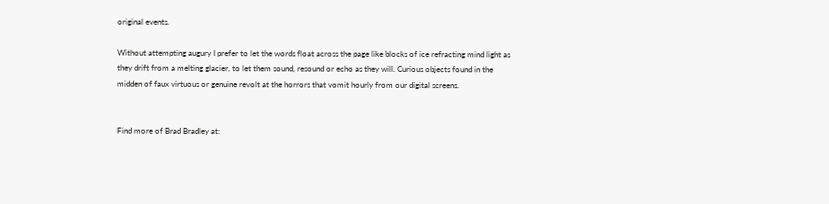original events.

Without attempting augury I prefer to let the words float across the page like blocks of ice refracting mind light as they drift from a melting glacier, to let them sound, resound or echo as they will. Curious objects found in the midden of faux virtuous or genuine revolt at the horrors that vomit hourly from our digital screens.


Find more of Brad Bradley at: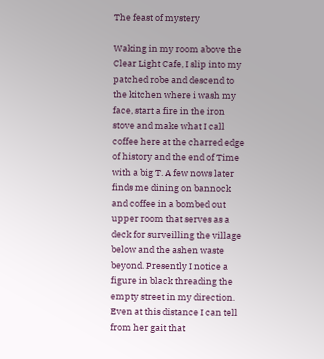The feast of mystery

Waking in my room above the Clear Light Cafe, I slip into my patched robe and descend to the kitchen where i wash my face, start a fire in the iron stove and make what I call coffee here at the charred edge of history and the end of Time with a big T. A few nows later finds me dining on bannock and coffee in a bombed out upper room that serves as a deck for surveilling the village below and the ashen waste beyond. Presently I notice a figure in black threading the empty street in my direction. Even at this distance I can tell from her gait that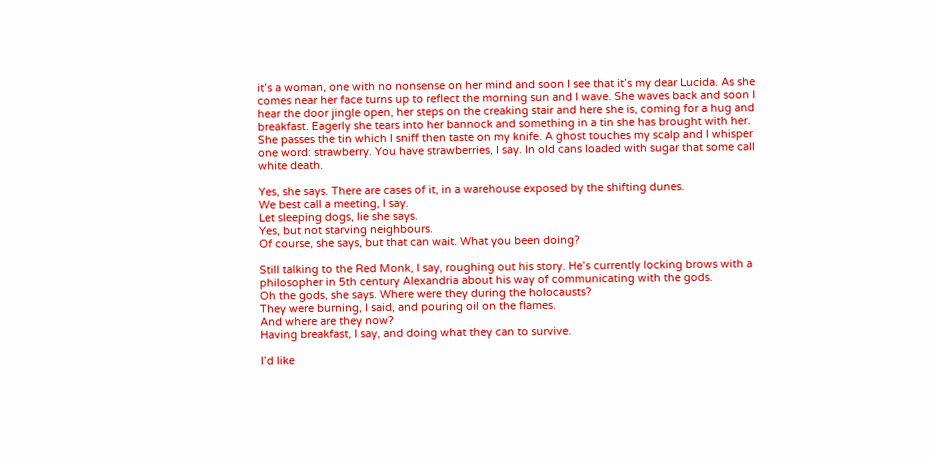it’s a woman, one with no nonsense on her mind and soon I see that it’s my dear Lucida. As she comes near her face turns up to reflect the morning sun and I wave. She waves back and soon I hear the door jingle open, her steps on the creaking stair and here she is, coming for a hug and breakfast. Eagerly she tears into her bannock and something in a tin she has brought with her. She passes the tin which I sniff then taste on my knife. A ghost touches my scalp and I whisper one word: strawberry. You have strawberries, I say. In old cans loaded with sugar that some call white death.

Yes, she says. There are cases of it, in a warehouse exposed by the shifting dunes.
We best call a meeting, I say.
Let sleeping dogs, lie she says.
Yes, but not starving neighbours.
Of course, she says, but that can wait. What you been doing?

Still talking to the Red Monk, I say, roughing out his story. He’s currently locking brows with a philosopher in 5th century Alexandria about his way of communicating with the gods.
Oh the gods, she says. Where were they during the holocausts?
They were burning, I said, and pouring oil on the flames.
And where are they now?
Having breakfast, I say, and doing what they can to survive.

I’d like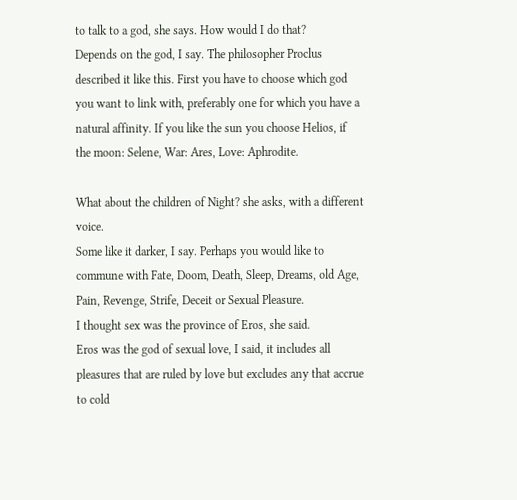to talk to a god, she says. How would I do that?
Depends on the god, I say. The philosopher Proclus described it like this. First you have to choose which god you want to link with, preferably one for which you have a natural affinity. If you like the sun you choose Helios, if the moon: Selene, War: Ares, Love: Aphrodite.

What about the children of Night? she asks, with a different voice.
Some like it darker, I say. Perhaps you would like to commune with Fate, Doom, Death, Sleep, Dreams, old Age, Pain, Revenge, Strife, Deceit or Sexual Pleasure.
I thought sex was the province of Eros, she said.
Eros was the god of sexual love, I said, it includes all pleasures that are ruled by love but excludes any that accrue to cold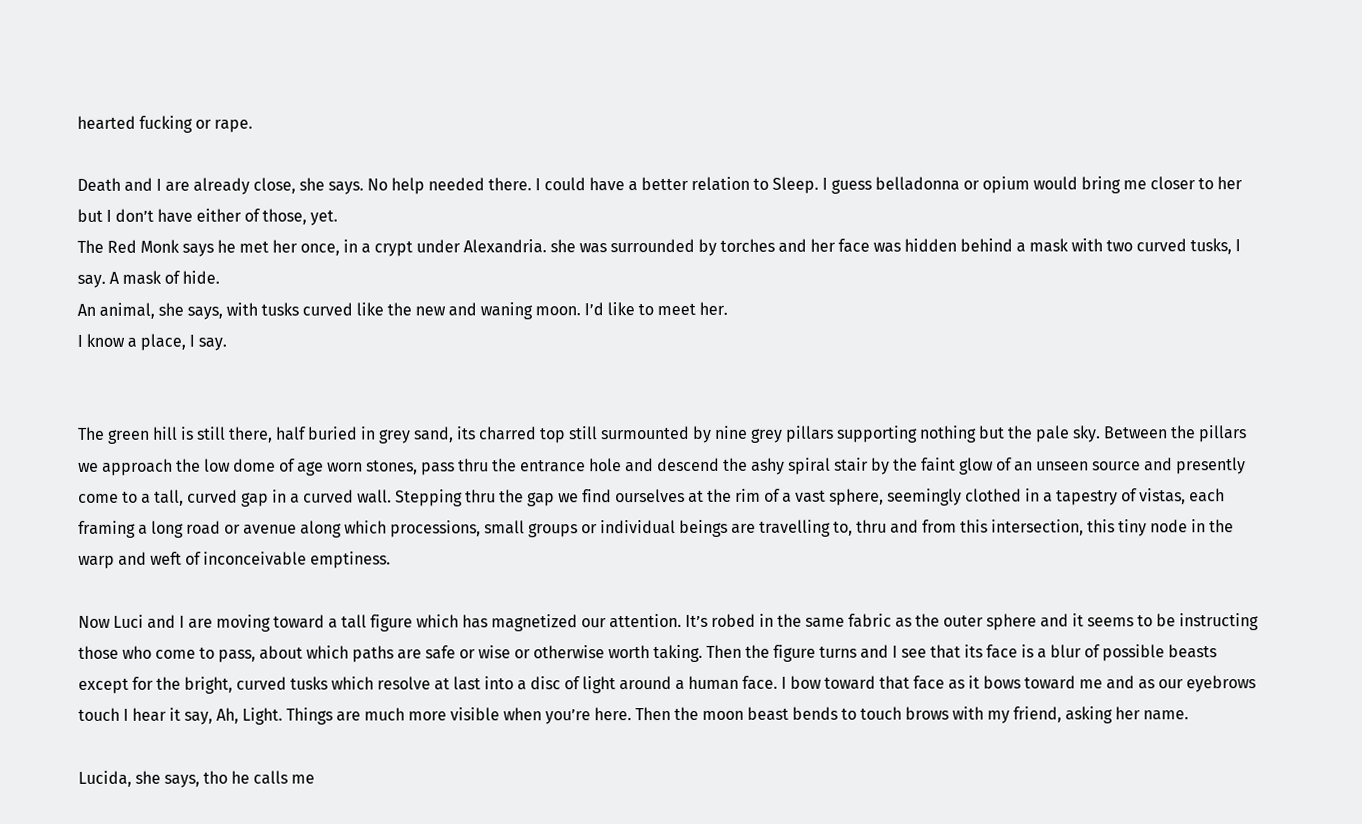hearted fucking or rape.

Death and I are already close, she says. No help needed there. I could have a better relation to Sleep. I guess belladonna or opium would bring me closer to her but I don’t have either of those, yet.
The Red Monk says he met her once, in a crypt under Alexandria. she was surrounded by torches and her face was hidden behind a mask with two curved tusks, I say. A mask of hide.
An animal, she says, with tusks curved like the new and waning moon. I’d like to meet her.
I know a place, I say.


The green hill is still there, half buried in grey sand, its charred top still surmounted by nine grey pillars supporting nothing but the pale sky. Between the pillars we approach the low dome of age worn stones, pass thru the entrance hole and descend the ashy spiral stair by the faint glow of an unseen source and presently come to a tall, curved gap in a curved wall. Stepping thru the gap we find ourselves at the rim of a vast sphere, seemingly clothed in a tapestry of vistas, each framing a long road or avenue along which processions, small groups or individual beings are travelling to, thru and from this intersection, this tiny node in the warp and weft of inconceivable emptiness.

Now Luci and I are moving toward a tall figure which has magnetized our attention. It’s robed in the same fabric as the outer sphere and it seems to be instructing those who come to pass, about which paths are safe or wise or otherwise worth taking. Then the figure turns and I see that its face is a blur of possible beasts except for the bright, curved tusks which resolve at last into a disc of light around a human face. I bow toward that face as it bows toward me and as our eyebrows touch I hear it say, Ah, Light. Things are much more visible when you’re here. Then the moon beast bends to touch brows with my friend, asking her name.

Lucida, she says, tho he calls me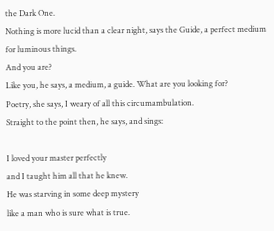the Dark One.
Nothing is more lucid than a clear night, says the Guide, a perfect medium for luminous things.
And you are?
Like you, he says, a medium, a guide. What are you looking for?
Poetry, she says, I weary of all this circumambulation.
Straight to the point then, he says, and sings:

I loved your master perfectly
and I taught him all that he knew.
He was starving in some deep mystery
like a man who is sure what is true.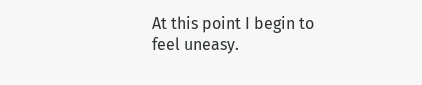At this point I begin to feel uneasy.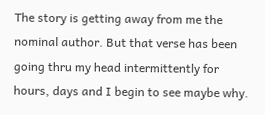The story is getting away from me the nominal author. But that verse has been going thru my head intermittently for hours, days and I begin to see maybe why.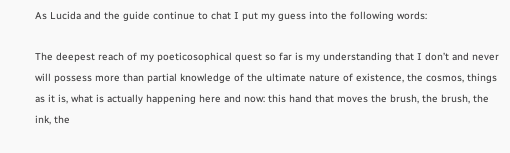As Lucida and the guide continue to chat I put my guess into the following words:

The deepest reach of my poeticosophical quest so far is my understanding that I don’t and never will possess more than partial knowledge of the ultimate nature of existence, the cosmos, things as it is, what is actually happening here and now: this hand that moves the brush, the brush, the ink, the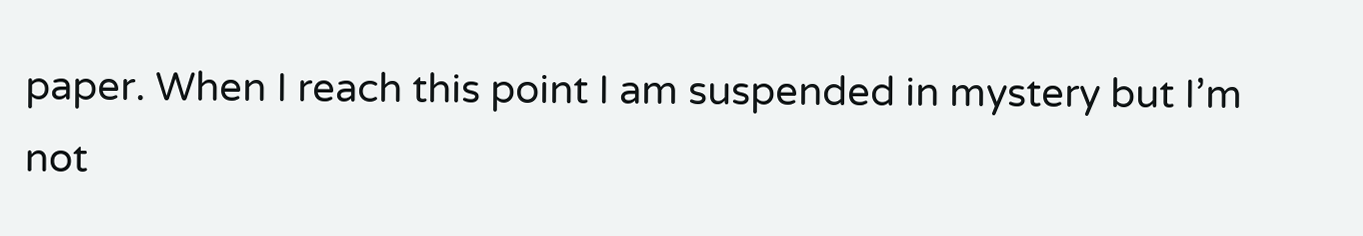paper. When I reach this point I am suspended in mystery but I’m not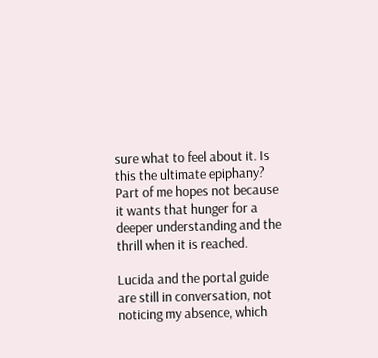sure what to feel about it. Is this the ultimate epiphany? Part of me hopes not because it wants that hunger for a deeper understanding and the thrill when it is reached.

Lucida and the portal guide are still in conversation, not noticing my absence, which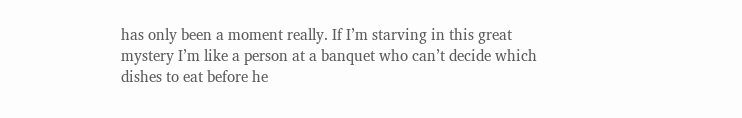has only been a moment really. If I’m starving in this great mystery I’m like a person at a banquet who can’t decide which dishes to eat before he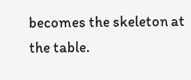becomes the skeleton at the table.